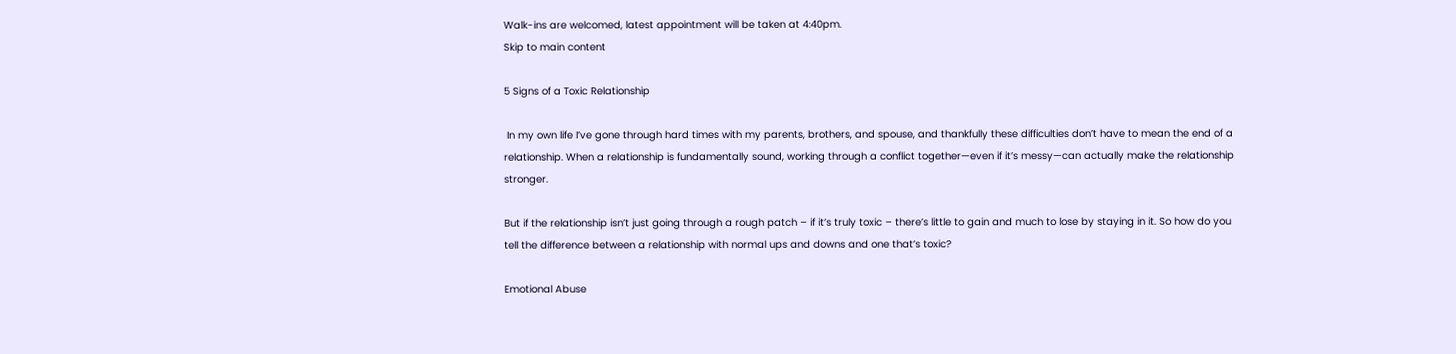Walk-ins are welcomed, latest appointment will be taken at 4:40pm.
Skip to main content

5 Signs of a Toxic Relationship

 In my own life I’ve gone through hard times with my parents, brothers, and spouse, and thankfully these difficulties don’t have to mean the end of a relationship. When a relationship is fundamentally sound, working through a conflict together—even if it’s messy—can actually make the relationship stronger.

But if the relationship isn’t just going through a rough patch – if it’s truly toxic – there’s little to gain and much to lose by staying in it. So how do you tell the difference between a relationship with normal ups and downs and one that’s toxic?

Emotional Abuse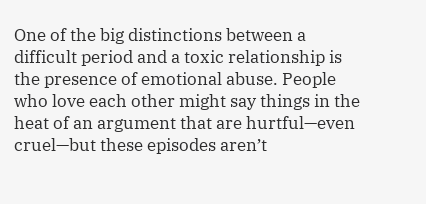One of the big distinctions between a difficult period and a toxic relationship is the presence of emotional abuse. People who love each other might say things in the heat of an argument that are hurtful—even cruel—but these episodes aren’t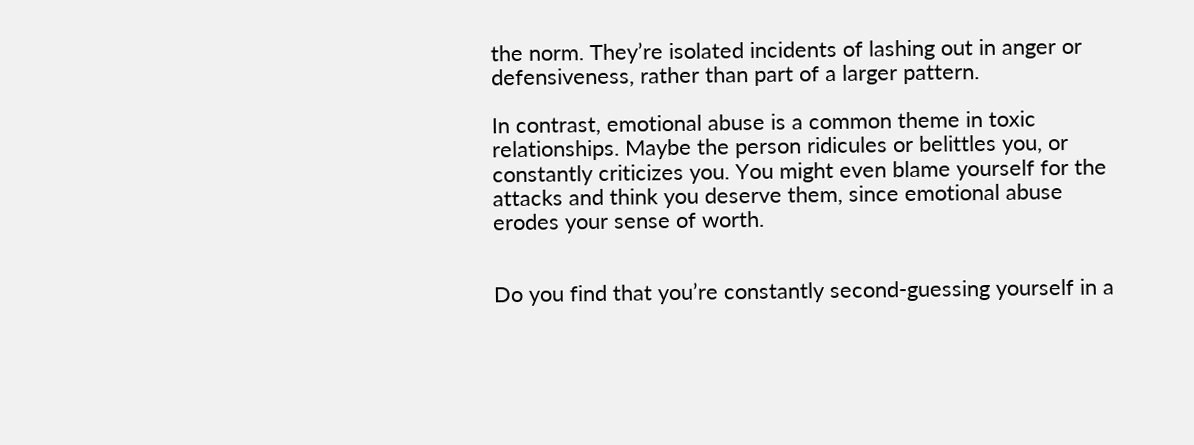the norm. They’re isolated incidents of lashing out in anger or defensiveness, rather than part of a larger pattern.

In contrast, emotional abuse is a common theme in toxic relationships. Maybe the person ridicules or belittles you, or constantly criticizes you. You might even blame yourself for the attacks and think you deserve them, since emotional abuse erodes your sense of worth.


Do you find that you’re constantly second-guessing yourself in a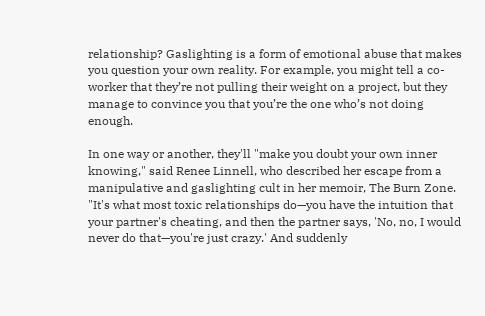relationship? Gaslighting is a form of emotional abuse that makes you question your own reality. For example, you might tell a co-worker that they’re not pulling their weight on a project, but they manage to convince you that you’re the one who’s not doing enough.

In one way or another, they'll "make you doubt your own inner knowing," said Renee Linnell, who described her escape from a manipulative and gaslighting cult in her memoir, The Burn Zone. "It's what most toxic relationships do—you have the intuition that your partner's cheating, and then the partner says, 'No, no, I would never do that—you're just crazy.' And suddenly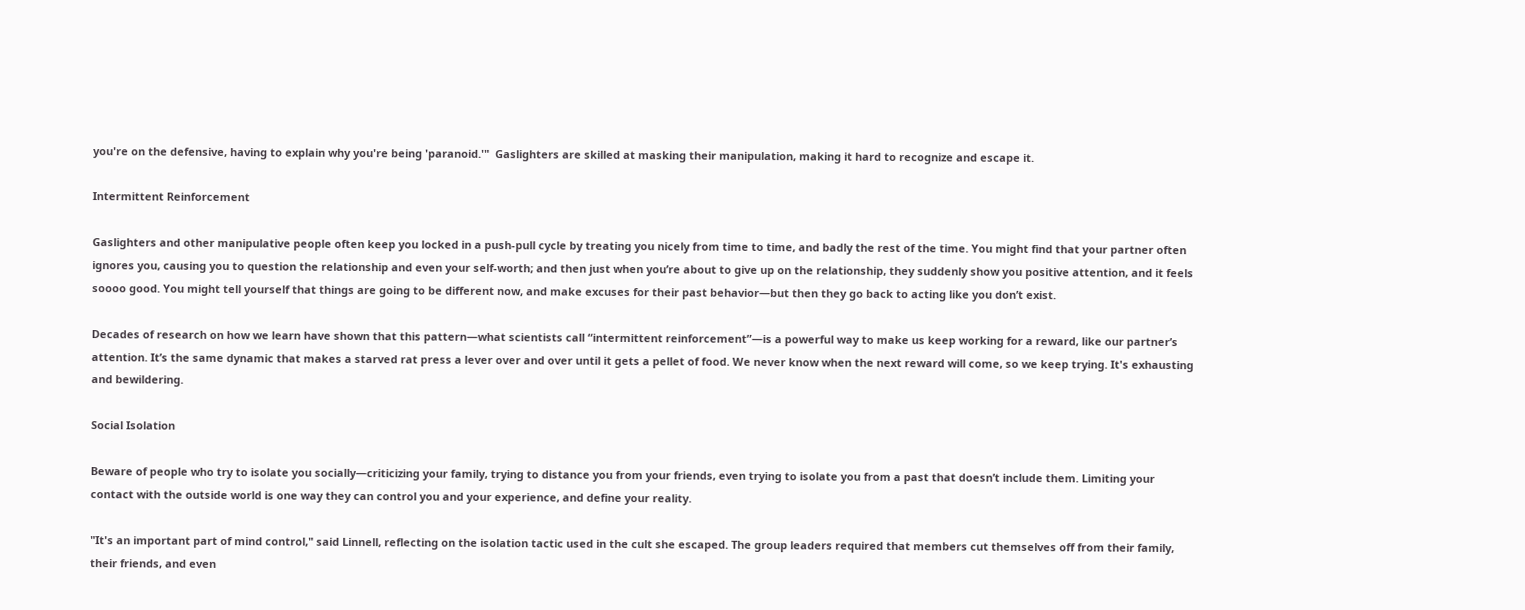you're on the defensive, having to explain why you're being 'paranoid.'"  Gaslighters are skilled at masking their manipulation, making it hard to recognize and escape it.

Intermittent Reinforcement

Gaslighters and other manipulative people often keep you locked in a push-pull cycle by treating you nicely from time to time, and badly the rest of the time. You might find that your partner often ignores you, causing you to question the relationship and even your self-worth; and then just when you’re about to give up on the relationship, they suddenly show you positive attention, and it feels soooo good. You might tell yourself that things are going to be different now, and make excuses for their past behavior—but then they go back to acting like you don’t exist.

Decades of research on how we learn have shown that this pattern—what scientists call “intermittent reinforcement”—is a powerful way to make us keep working for a reward, like our partner’s attention. It’s the same dynamic that makes a starved rat press a lever over and over until it gets a pellet of food. We never know when the next reward will come, so we keep trying. It's exhausting and bewildering.

Social Isolation

Beware of people who try to isolate you socially—criticizing your family, trying to distance you from your friends, even trying to isolate you from a past that doesn’t include them. Limiting your contact with the outside world is one way they can control you and your experience, and define your reality.

"It's an important part of mind control," said Linnell, reflecting on the isolation tactic used in the cult she escaped. The group leaders required that members cut themselves off from their family, their friends, and even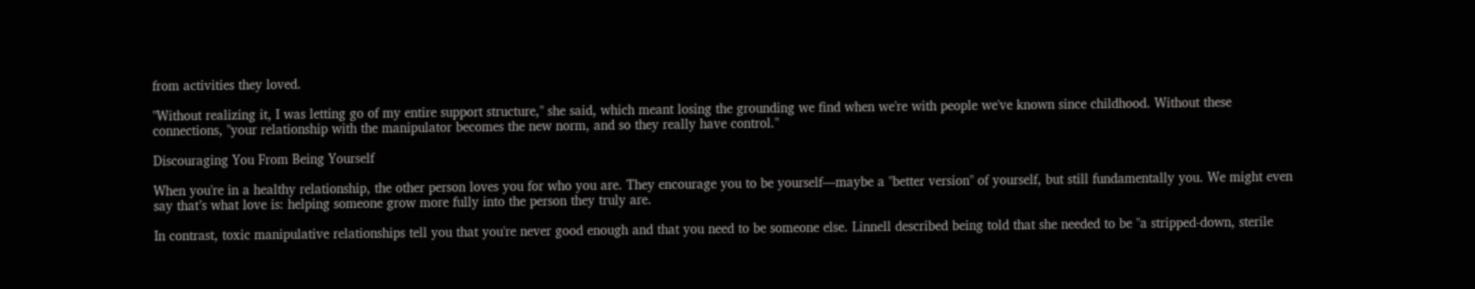from activities they loved.

"Without realizing it, I was letting go of my entire support structure," she said, which meant losing the grounding we find when we're with people we've known since childhood. Without these connections, "your relationship with the manipulator becomes the new norm, and so they really have control."

Discouraging You From Being Yourself

When you're in a healthy relationship, the other person loves you for who you are. They encourage you to be yourself—maybe a "better version" of yourself, but still fundamentally you. We might even say that’s what love is: helping someone grow more fully into the person they truly are.

In contrast, toxic manipulative relationships tell you that you're never good enough and that you need to be someone else. Linnell described being told that she needed to be "a stripped-down, sterile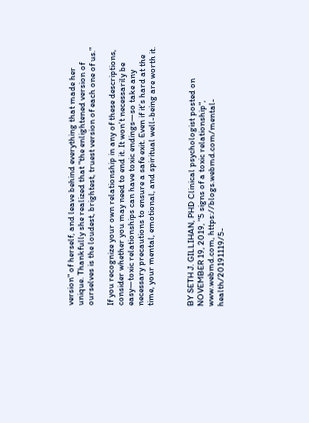version" of herself, and leave behind everything that made her unique. Thankfully she realized that "the enlightened version of ourselves is the loudest, brightest, truest version of each one of us."

If you recognize your own relationship in any of these descriptions, consider whether you may need to end it. It won’t necessarily be easy—toxic relationships can have toxic endings—so take any necessary precautions to ensure a safe exit. Even if it’s hard at the time, your mental, emotional, and spiritual well-being are worth it.



BY SETH J. GILLIHAN, PHD Clinical psychologist posted on NOVEMBER 19, 2019, "5 signs of a toxic relationship", www.webmd.com, https://blogs.webmd.com/mental-health/20191119/5-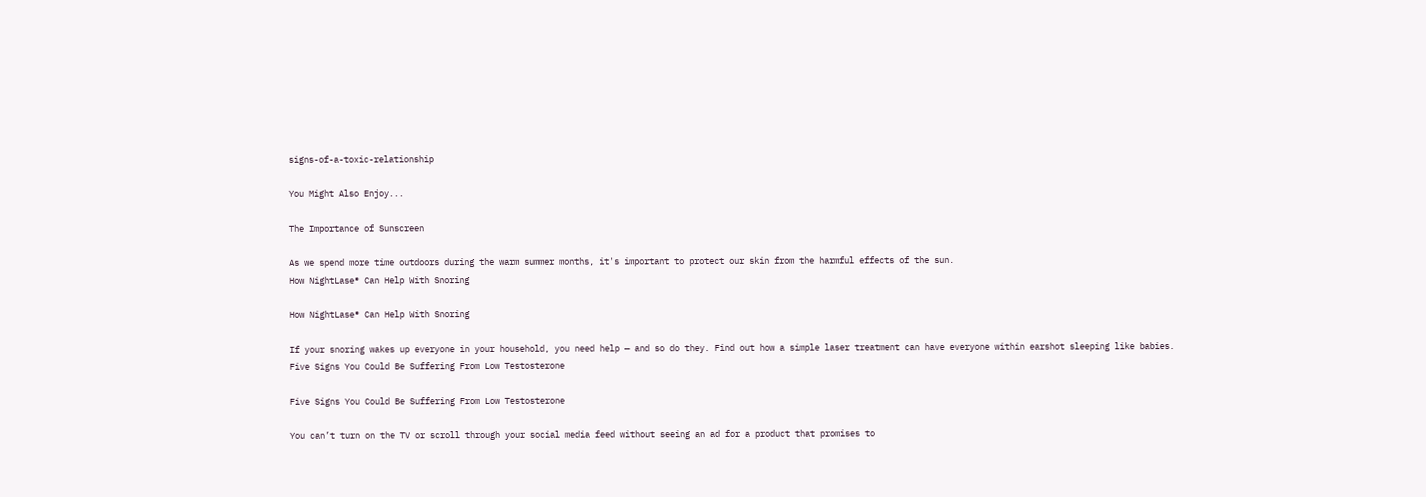signs-of-a-toxic-relationship

You Might Also Enjoy...

The Importance of Sunscreen

As we spend more time outdoors during the warm summer months, it's important to protect our skin from the harmful effects of the sun.
How NightLase® Can Help With Snoring

How NightLase® Can Help With Snoring

If your snoring wakes up everyone in your household, you need help — and so do they. Find out how a simple laser treatment can have everyone within earshot sleeping like babies.
Five Signs You Could Be Suffering From Low Testosterone

Five Signs You Could Be Suffering From Low Testosterone

You can’t turn on the TV or scroll through your social media feed without seeing an ad for a product that promises to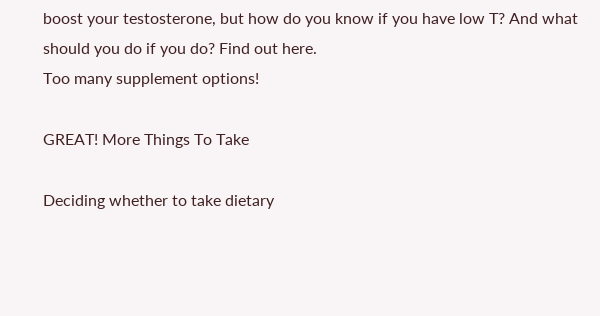boost your testosterone, but how do you know if you have low T? And what should you do if you do? Find out here.
Too many supplement options!

GREAT! More Things To Take

Deciding whether to take dietary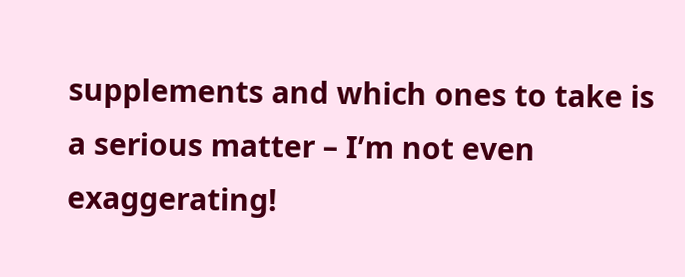supplements and which ones to take is a serious matter – I’m not even exaggerating!